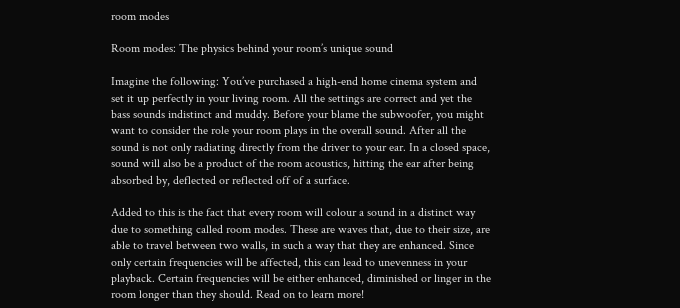room modes

Room modes: The physics behind your room’s unique sound

Imagine the following: You’ve purchased a high-end home cinema system and set it up perfectly in your living room. All the settings are correct and yet the bass sounds indistinct and muddy. Before your blame the subwoofer, you might want to consider the role your room plays in the overall sound. After all the sound is not only radiating directly from the driver to your ear. In a closed space, sound will also be a product of the room acoustics, hitting the ear after being absorbed by, deflected or reflected off of a surface.

Added to this is the fact that every room will colour a sound in a distinct way due to something called room modes. These are waves that, due to their size, are able to travel between two walls, in such a way that they are enhanced. Since only certain frequencies will be affected, this can lead to unevenness in your playback. Certain frequencies will be either enhanced, diminished or linger in the room longer than they should. Read on to learn more!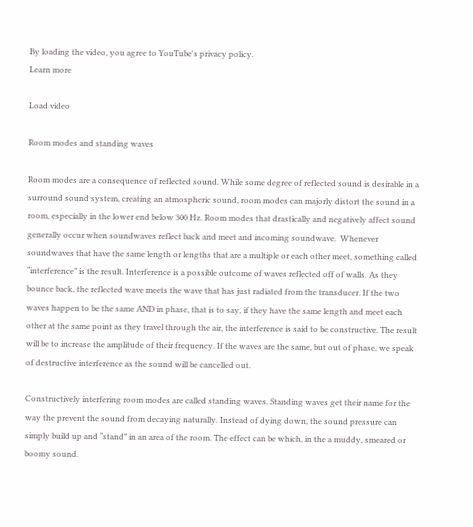By loading the video, you agree to YouTube's privacy policy.
Learn more

Load video

Room modes and standing waves

Room modes are a consequence of reflected sound. While some degree of reflected sound is desirable in a surround sound system, creating an atmospheric sound, room modes can majorly distort the sound in a room, especially in the lower end below 300 Hz. Room modes that drastically and negatively affect sound generally occur when soundwaves reflect back and meet and incoming soundwave.  Whenever soundwaves that have the same length or lengths that are a multiple or each other meet, something called “interference” is the result. Interference is a possible outcome of waves reflected off of walls. As they bounce back, the reflected wave meets the wave that has just radiated from the transducer. If the two waves happen to be the same AND in phase, that is to say, if they have the same length and meet each other at the same point as they travel through the air, the interference is said to be constructive. The result will be to increase the amplitude of their frequency. If the waves are the same, but out of phase, we speak of destructive interference as the sound will be cancelled out.

Constructively interfering room modes are called standing waves. Standing waves get their name for the way the prevent the sound from decaying naturally. Instead of dying down, the sound pressure can simply build up and “stand” in an area of the room. The effect can be which, in the a muddy, smeared or boomy sound.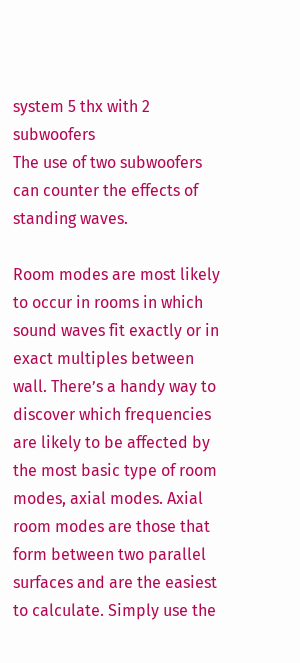system 5 thx with 2 subwoofers
The use of two subwoofers can counter the effects of standing waves.

Room modes are most likely to occur in rooms in which sound waves fit exactly or in exact multiples between wall. There’s a handy way to discover which frequencies are likely to be affected by the most basic type of room modes, axial modes. Axial room modes are those that form between two parallel surfaces and are the easiest to calculate. Simply use the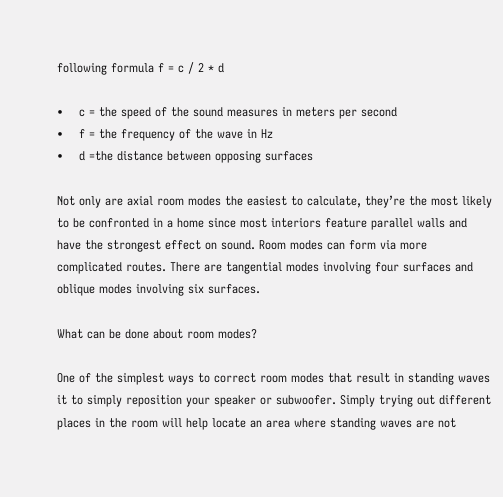following formula f = c / 2 * d

•    c = the speed of the sound measures in meters per second
•    f = the frequency of the wave in Hz
•    d =the distance between opposing surfaces

Not only are axial room modes the easiest to calculate, they’re the most likely to be confronted in a home since most interiors feature parallel walls and have the strongest effect on sound. Room modes can form via more complicated routes. There are tangential modes involving four surfaces and oblique modes involving six surfaces.

What can be done about room modes?

One of the simplest ways to correct room modes that result in standing waves it to simply reposition your speaker or subwoofer. Simply trying out different places in the room will help locate an area where standing waves are not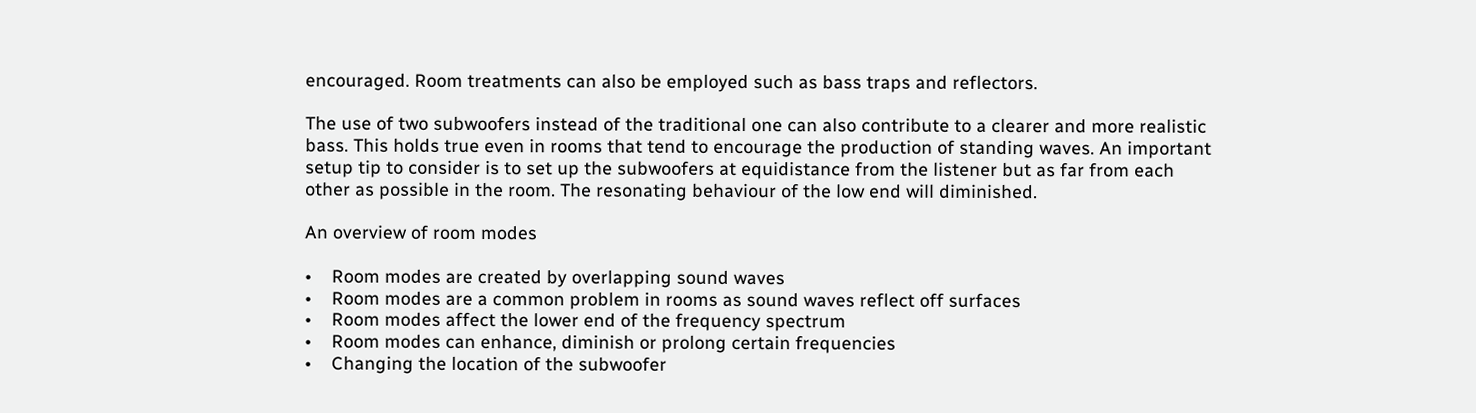encouraged. Room treatments can also be employed such as bass traps and reflectors.

The use of two subwoofers instead of the traditional one can also contribute to a clearer and more realistic bass. This holds true even in rooms that tend to encourage the production of standing waves. An important setup tip to consider is to set up the subwoofers at equidistance from the listener but as far from each other as possible in the room. The resonating behaviour of the low end will diminished.

An overview of room modes

•    Room modes are created by overlapping sound waves
•    Room modes are a common problem in rooms as sound waves reflect off surfaces
•    Room modes affect the lower end of the frequency spectrum
•    Room modes can enhance, diminish or prolong certain frequencies
•    Changing the location of the subwoofer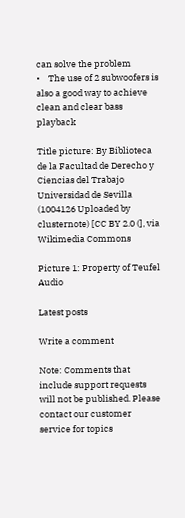can solve the problem
•    The use of 2 subwoofers is also a good way to achieve clean and clear bass playback

Title picture: By Biblioteca de la Facultad de Derecho y Ciencias del Trabajo Universidad de Sevilla (1004126 Uploaded by clusternote) [CC BY 2.0 (], via Wikimedia Commons

Picture 1: Property of Teufel Audio

Latest posts

Write a comment

Note: Comments that include support requests will not be published. Please contact our customer service for topics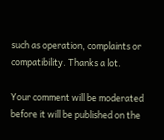such as operation, complaints or compatibility. Thanks a lot.

Your comment will be moderated before it will be published on the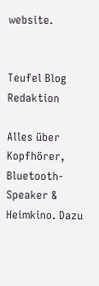website.


Teufel Blog Redaktion

Alles über Kopfhörer, Bluetooth-Speaker & Heimkino. Dazu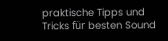praktische Tipps und Tricks für besten Sound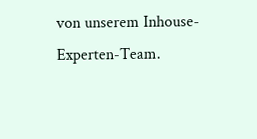von unserem Inhouse-Experten-Team.